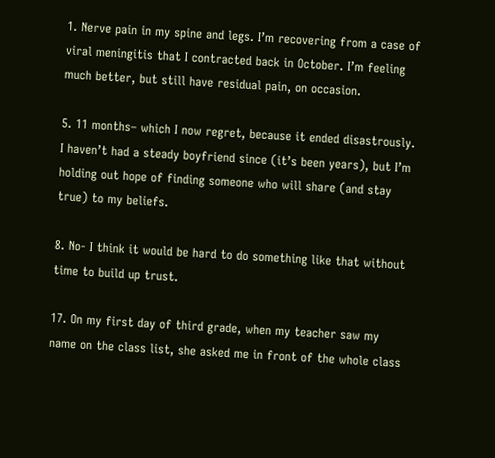1. Nerve pain in my spine and legs. I’m recovering from a case of viral meningitis that I contracted back in October. I’m feeling much better, but still have residual pain, on occasion.

5. 11 months– which I now regret, because it ended disastrously. I haven’t had a steady boyfriend since (it’s been years), but I’m holding out hope of finding someone who will share (and stay true) to my beliefs.

8. No- I think it would be hard to do something like that without time to build up trust.

17. On my first day of third grade, when my teacher saw my name on the class list, she asked me in front of the whole class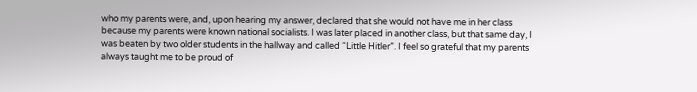who my parents were, and, upon hearing my answer, declared that she would not have me in her class because my parents were known national socialists. I was later placed in another class, but that same day, I was beaten by two older students in the hallway and called “Little Hitler”. I feel so grateful that my parents always taught me to be proud of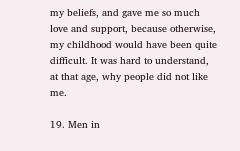my beliefs, and gave me so much love and support, because otherwise, my childhood would have been quite difficult. It was hard to understand, at that age, why people did not like me.

19. Men in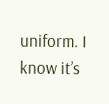uniform. I know it’s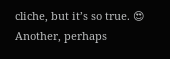cliche, but it’s so true. 😍 Another, perhaps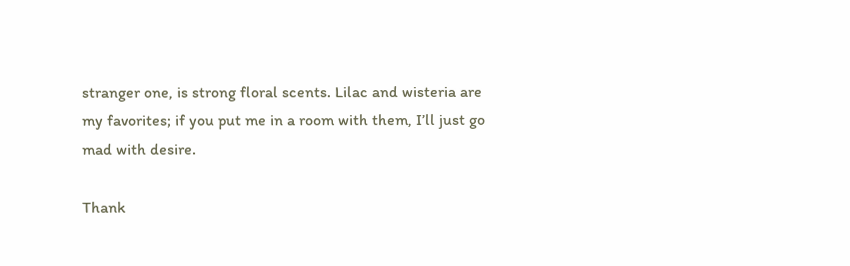stranger one, is strong floral scents. Lilac and wisteria are my favorites; if you put me in a room with them, I’ll just go mad with desire.

Thank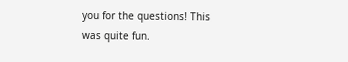you for the questions! This was quite fun.